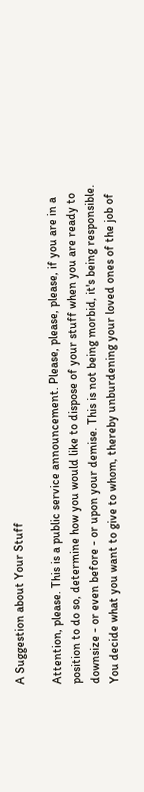A Suggestion about Your Stuff

Attention, please. This is a public service announcement. Please, please, please, if you are in a position to do so, determine how you would like to dispose of your stuff when you are ready to downsize - or even before - or upon your demise. This is not being morbid, it's being responsible. You decide what you want to give to whom, thereby unburdening your loved ones of the job of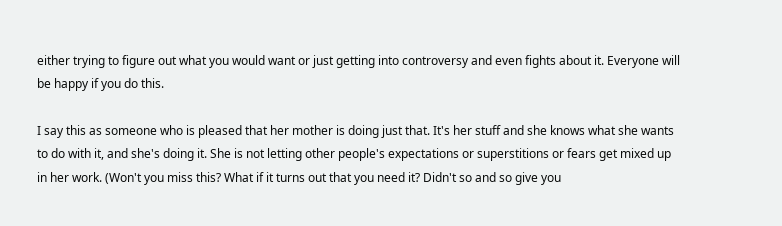either trying to figure out what you would want or just getting into controversy and even fights about it. Everyone will be happy if you do this.

I say this as someone who is pleased that her mother is doing just that. It's her stuff and she knows what she wants to do with it, and she's doing it. She is not letting other people's expectations or superstitions or fears get mixed up in her work. (Won't you miss this? What if it turns out that you need it? Didn't so and so give you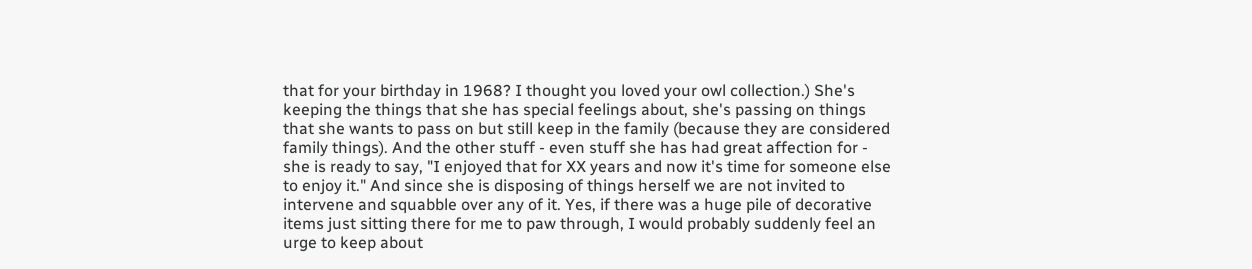that for your birthday in 1968? I thought you loved your owl collection.) She's keeping the things that she has special feelings about, she's passing on things that she wants to pass on but still keep in the family (because they are considered family things). And the other stuff - even stuff she has had great affection for - she is ready to say, "I enjoyed that for XX years and now it's time for someone else to enjoy it." And since she is disposing of things herself we are not invited to intervene and squabble over any of it. Yes, if there was a huge pile of decorative items just sitting there for me to paw through, I would probably suddenly feel an urge to keep about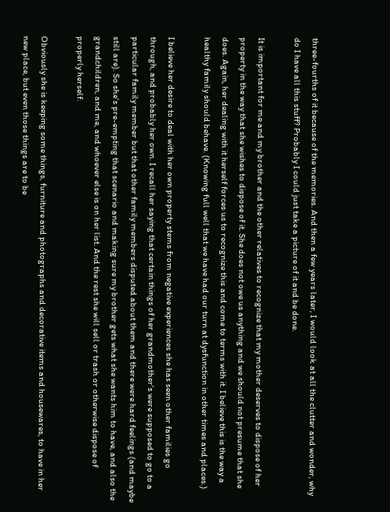three-fourths of it because of the memories. And then a few years later, I would look at all the clutter and wonder, why do I have all this stuff? Probably I could just take a picture of it and be done.

It is important for me and my brother and the other relatives to recognize that my mother deserves to dispose of her property in the way that she wishes to dispose of it. She does not owe us anything and we should not presume that she does. Again, her dealing with it herself forces us to recognize this and come to terms with it. I believe this is the way a healthy family should behave. (Knowing full well that we have had our turn at dysfunction in other times and places.)

I believe her desire to deal with her own property stems from negative experiences she has seen other families go through, and probably her own. I recall her saying that certain things of her grandmother's were supposed to go to a particular family member but that other family members disputed about them and there were hard feelings (and maybe still are). So she's pre-empting that scenario and making sure my brother gets what she wants him to have, and also the grandchildren, and me, and whoever else is on her list. And the rest she will sell or trash or otherwise dispose of properly herself.

Obviously she is keeping some things, furniture and photographs and decorative items and housewares, to have in her new place, but even those things are to be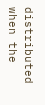distributed when the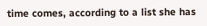time comes, according to a list she has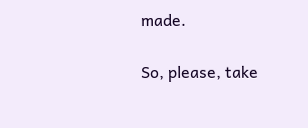made.

So, please, take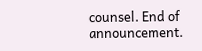counsel. End of announcement.